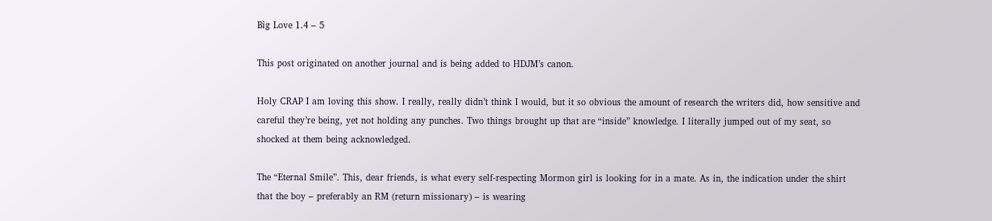Big Love 1.4 – 5

This post originated on another journal and is being added to HDJM’s canon.

Holy CRAP I am loving this show. I really, really didn’t think I would, but it so obvious the amount of research the writers did, how sensitive and careful they’re being, yet not holding any punches. Two things brought up that are “inside” knowledge. I literally jumped out of my seat, so shocked at them being acknowledged.

The “Eternal Smile”. This, dear friends, is what every self-respecting Mormon girl is looking for in a mate. As in, the indication under the shirt that the boy – preferably an RM (return missionary) – is wearing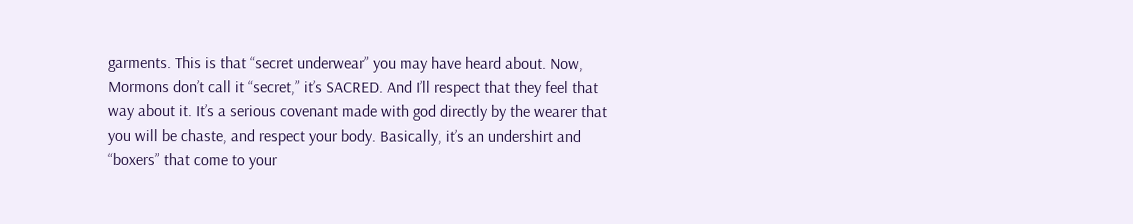garments. This is that “secret underwear” you may have heard about. Now, Mormons don’t call it “secret,” it’s SACRED. And I’ll respect that they feel that way about it. It’s a serious covenant made with god directly by the wearer that you will be chaste, and respect your body. Basically, it’s an undershirt and “boxers” that come to your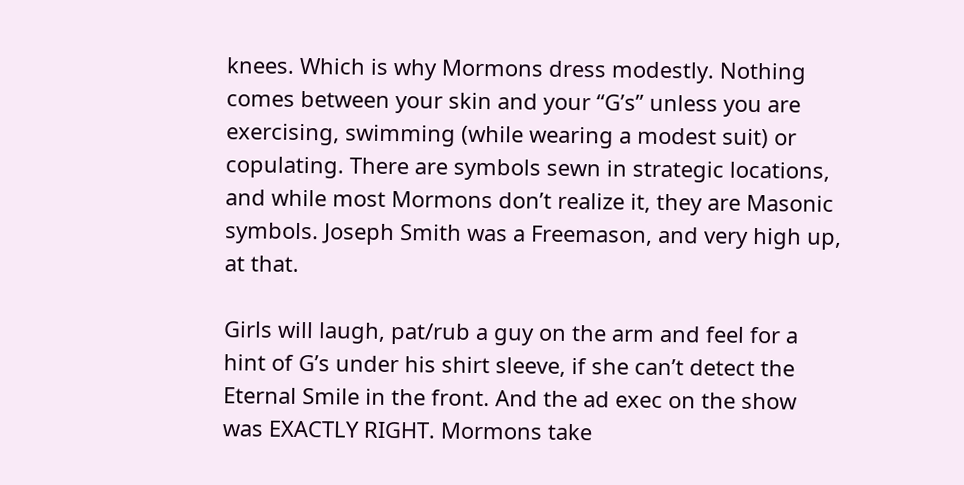knees. Which is why Mormons dress modestly. Nothing comes between your skin and your “G’s” unless you are exercising, swimming (while wearing a modest suit) or copulating. There are symbols sewn in strategic locations, and while most Mormons don’t realize it, they are Masonic symbols. Joseph Smith was a Freemason, and very high up, at that.

Girls will laugh, pat/rub a guy on the arm and feel for a hint of G’s under his shirt sleeve, if she can’t detect the Eternal Smile in the front. And the ad exec on the show was EXACTLY RIGHT. Mormons take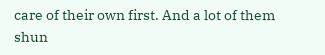care of their own first. And a lot of them shun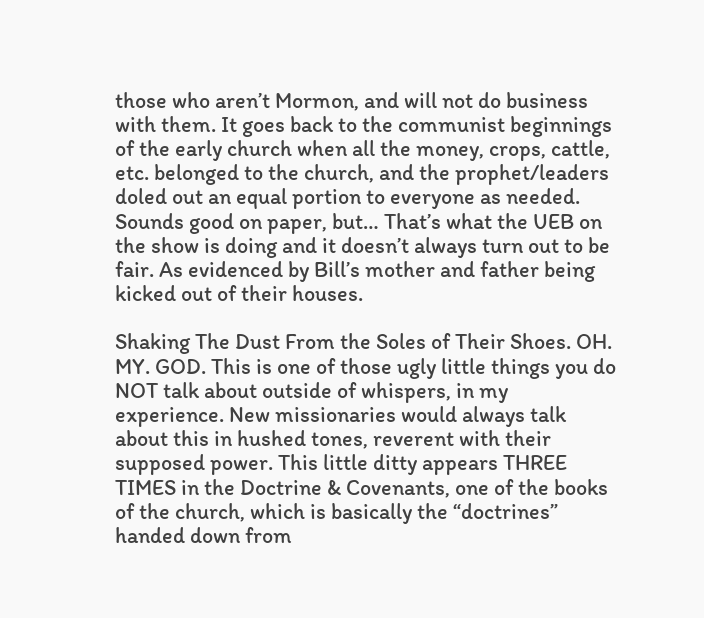those who aren’t Mormon, and will not do business with them. It goes back to the communist beginnings of the early church when all the money, crops, cattle, etc. belonged to the church, and the prophet/leaders doled out an equal portion to everyone as needed. Sounds good on paper, but… That’s what the UEB on the show is doing and it doesn’t always turn out to be fair. As evidenced by Bill’s mother and father being kicked out of their houses.

Shaking The Dust From the Soles of Their Shoes. OH. MY. GOD. This is one of those ugly little things you do NOT talk about outside of whispers, in my experience. New missionaries would always talk about this in hushed tones, reverent with their supposed power. This little ditty appears THREE TIMES in the Doctrine & Covenants, one of the books of the church, which is basically the “doctrines” handed down from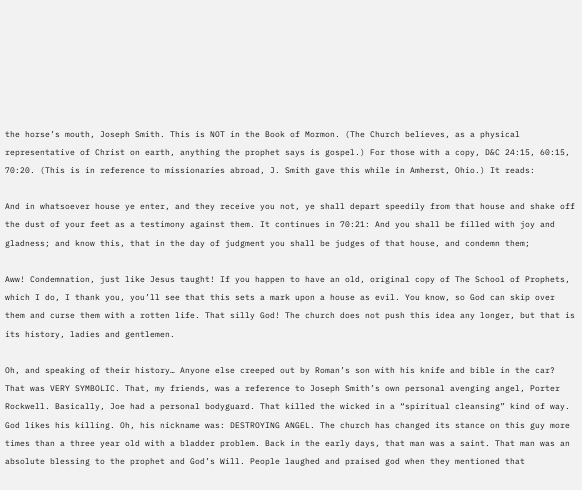the horse’s mouth, Joseph Smith. This is NOT in the Book of Mormon. (The Church believes, as a physical representative of Christ on earth, anything the prophet says is gospel.) For those with a copy, D&C 24:15, 60:15, 70:20. (This is in reference to missionaries abroad, J. Smith gave this while in Amherst, Ohio.) It reads:

And in whatsoever house ye enter, and they receive you not, ye shall depart speedily from that house and shake off the dust of your feet as a testimony against them. It continues in 70:21: And you shall be filled with joy and gladness; and know this, that in the day of judgment you shall be judges of that house, and condemn them;

Aww! Condemnation, just like Jesus taught! If you happen to have an old, original copy of The School of Prophets, which I do, I thank you, you’ll see that this sets a mark upon a house as evil. You know, so God can skip over them and curse them with a rotten life. That silly God! The church does not push this idea any longer, but that is its history, ladies and gentlemen.

Oh, and speaking of their history… Anyone else creeped out by Roman’s son with his knife and bible in the car? That was VERY SYMBOLIC. That, my friends, was a reference to Joseph Smith’s own personal avenging angel, Porter Rockwell. Basically, Joe had a personal bodyguard. That killed the wicked in a “spiritual cleansing” kind of way. God likes his killing. Oh, his nickname was: DESTROYING ANGEL. The church has changed its stance on this guy more times than a three year old with a bladder problem. Back in the early days, that man was a saint. That man was an absolute blessing to the prophet and God’s Will. People laughed and praised god when they mentioned that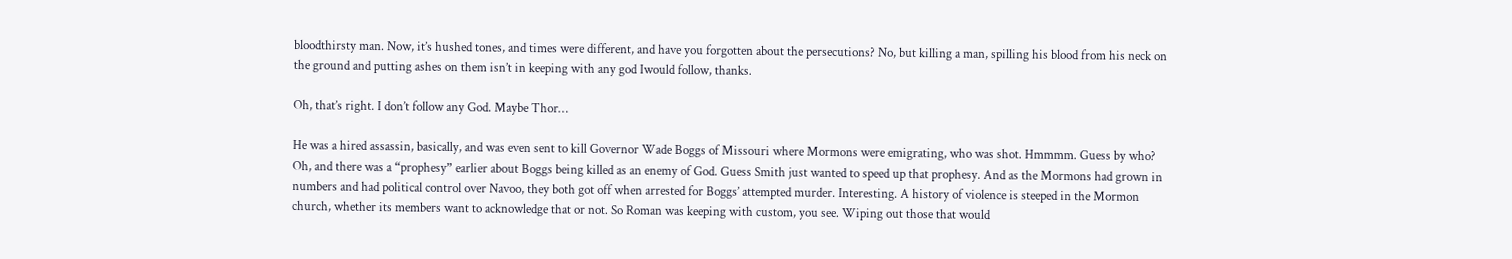bloodthirsty man. Now, it’s hushed tones, and times were different, and have you forgotten about the persecutions? No, but killing a man, spilling his blood from his neck on the ground and putting ashes on them isn’t in keeping with any god Iwould follow, thanks.

Oh, that’s right. I don’t follow any God. Maybe Thor…

He was a hired assassin, basically, and was even sent to kill Governor Wade Boggs of Missouri where Mormons were emigrating, who was shot. Hmmmm. Guess by who? Oh, and there was a “prophesy” earlier about Boggs being killed as an enemy of God. Guess Smith just wanted to speed up that prophesy. And as the Mormons had grown in numbers and had political control over Navoo, they both got off when arrested for Boggs’ attempted murder. Interesting. A history of violence is steeped in the Mormon church, whether its members want to acknowledge that or not. So Roman was keeping with custom, you see. Wiping out those that would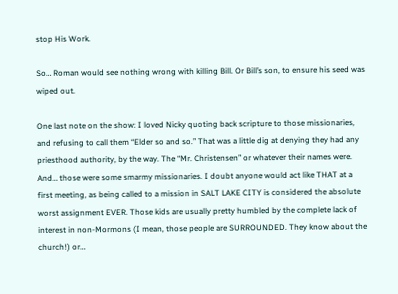stop His Work.

So… Roman would see nothing wrong with killing Bill. Or Bill’s son, to ensure his seed was wiped out.

One last note on the show: I loved Nicky quoting back scripture to those missionaries, and refusing to call them “Elder so and so.” That was a little dig at denying they had any priesthood authority, by the way. The “Mr. Christensen” or whatever their names were. And… those were some smarmy missionaries. I doubt anyone would act like THAT at a first meeting, as being called to a mission in SALT LAKE CITY is considered the absolute worst assignment EVER. Those kids are usually pretty humbled by the complete lack of interest in non-Mormons (I mean, those people are SURROUNDED. They know about the church!) or…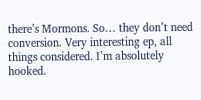there’s Mormons. So… they don’t need conversion. Very interesting ep, all things considered. I’m absolutely hooked.